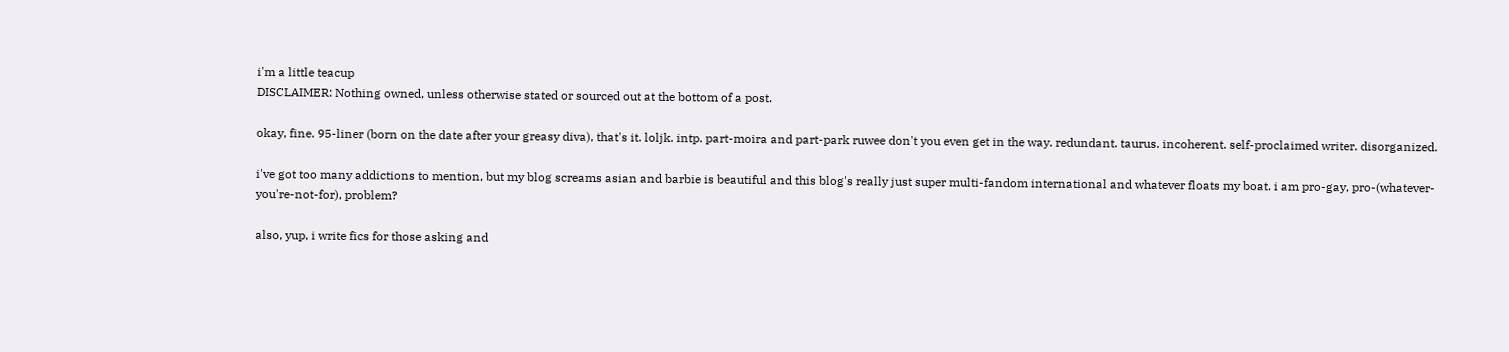i'm a little teacup
DISCLAIMER: Nothing owned, unless otherwise stated or sourced out at the bottom of a post.

okay, fine. 95-liner (born on the date after your greasy diva), that's it. loljk. intp. part-moira and part-park ruwee don't you even get in the way. redundant. taurus. incoherent. self-proclaimed writer. disorganized.

i've got too many addictions to mention, but my blog screams asian and barbie is beautiful and this blog's really just super multi-fandom international and whatever floats my boat. i am pro-gay, pro-(whatever-you're-not-for), problem?

also, yup, i write fics for those asking and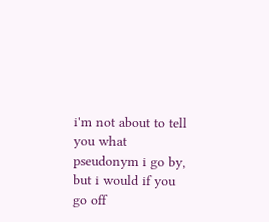i'm not about to tell you what pseudonym i go by, but i would if you go off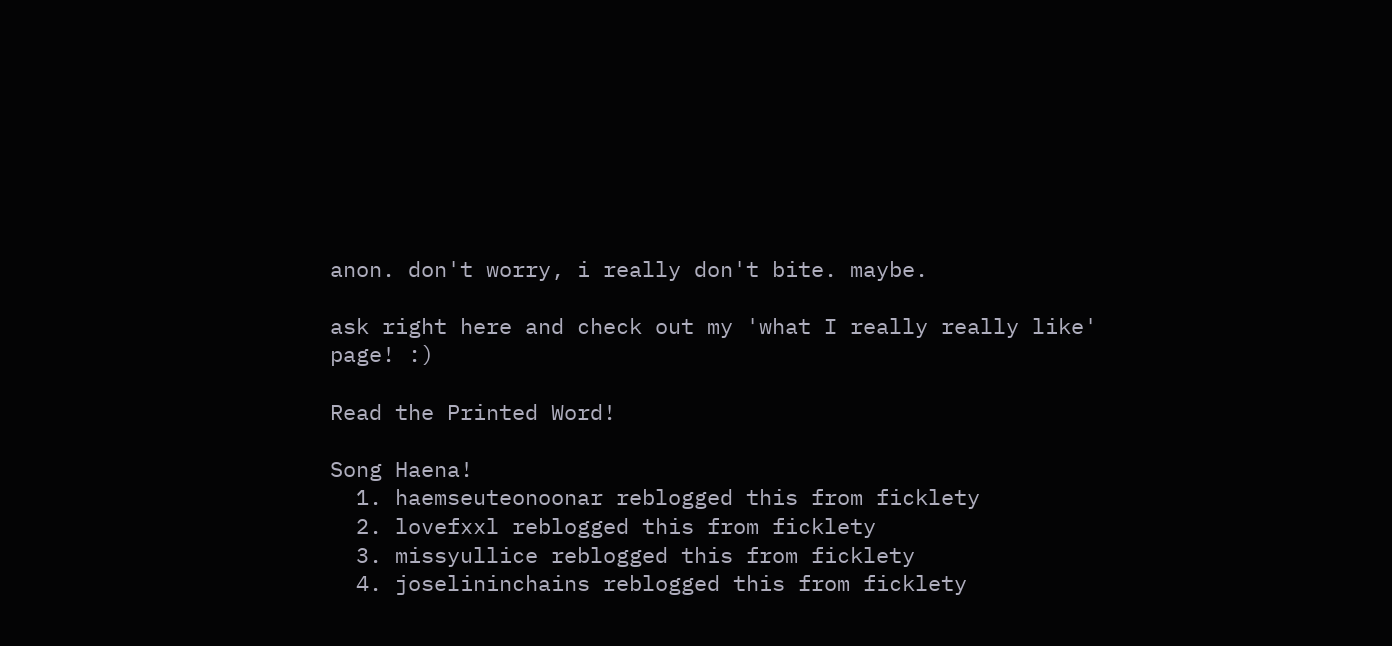anon. don't worry, i really don't bite. maybe.

ask right here and check out my 'what I really really like' page! :)

Read the Printed Word!

Song Haena!
  1. haemseuteonoonar reblogged this from ficklety
  2. lovefxxl reblogged this from ficklety
  3. missyullice reblogged this from ficklety
  4. joselininchains reblogged this from ficklety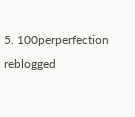5. 100perperfection reblogged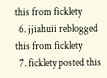this from ficklety
  6. jjiahuii reblogged this from ficklety
  7. ficklety posted this